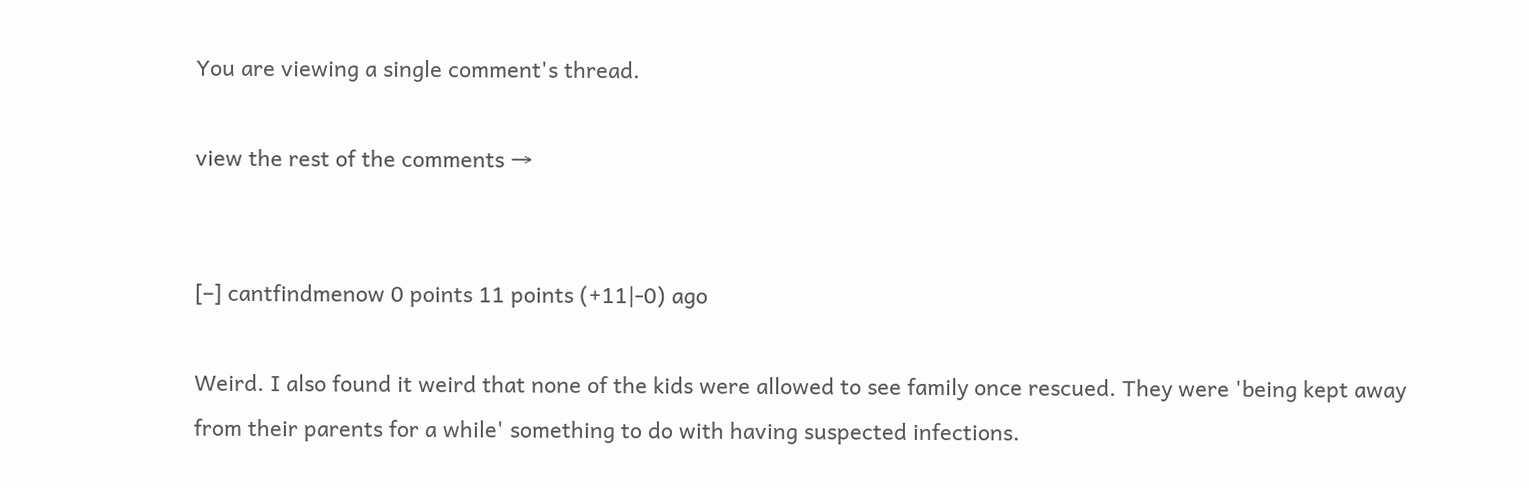You are viewing a single comment's thread.

view the rest of the comments →


[–] cantfindmenow 0 points 11 points (+11|-0) ago

Weird. I also found it weird that none of the kids were allowed to see family once rescued. They were 'being kept away from their parents for a while' something to do with having suspected infections.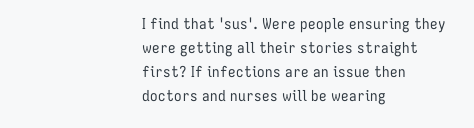I find that 'sus'. Were people ensuring they were getting all their stories straight first? If infections are an issue then doctors and nurses will be wearing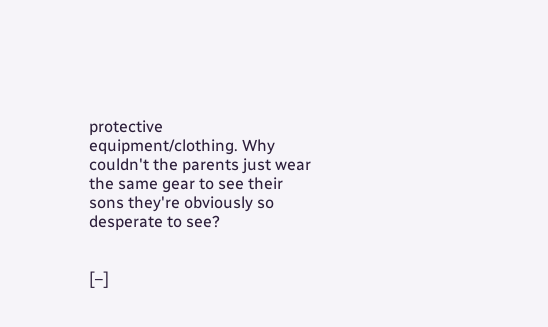protective equipment/clothing. Why couldn't the parents just wear the same gear to see their sons they're obviously so desperate to see?


[–]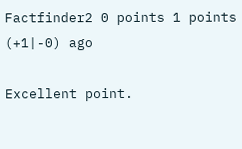Factfinder2 0 points 1 points (+1|-0) ago

Excellent point.